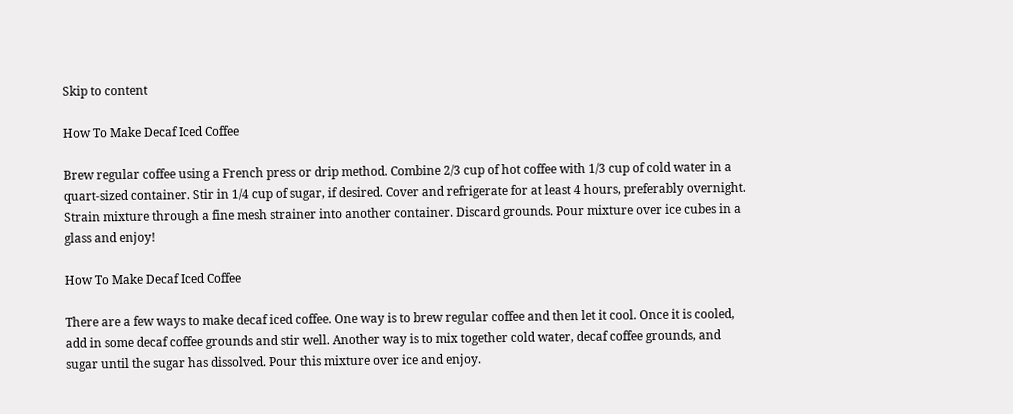Skip to content

How To Make Decaf Iced Coffee

Brew regular coffee using a French press or drip method. Combine 2/3 cup of hot coffee with 1/3 cup of cold water in a quart-sized container. Stir in 1/4 cup of sugar, if desired. Cover and refrigerate for at least 4 hours, preferably overnight. Strain mixture through a fine mesh strainer into another container. Discard grounds. Pour mixture over ice cubes in a glass and enjoy!

How To Make Decaf Iced Coffee

There are a few ways to make decaf iced coffee. One way is to brew regular coffee and then let it cool. Once it is cooled, add in some decaf coffee grounds and stir well. Another way is to mix together cold water, decaf coffee grounds, and sugar until the sugar has dissolved. Pour this mixture over ice and enjoy.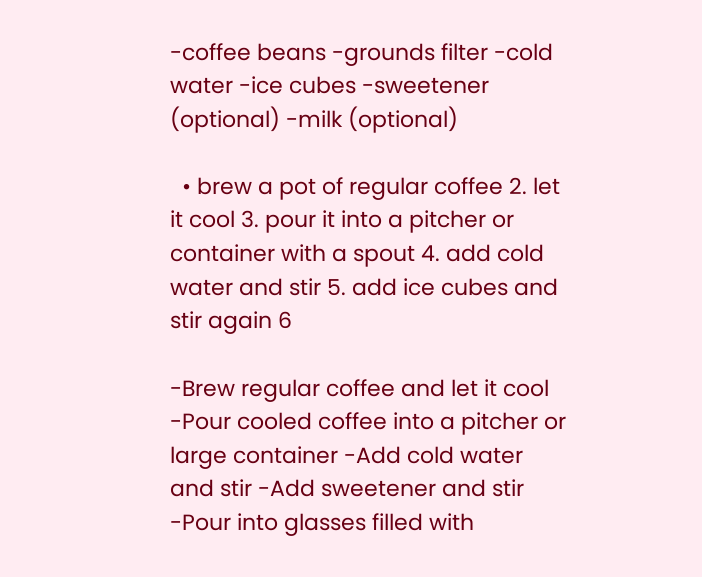-coffee beans -grounds filter -cold water -ice cubes -sweetener (optional) -milk (optional)

  • brew a pot of regular coffee 2. let it cool 3. pour it into a pitcher or container with a spout 4. add cold water and stir 5. add ice cubes and stir again 6

-Brew regular coffee and let it cool -Pour cooled coffee into a pitcher or large container -Add cold water and stir -Add sweetener and stir -Pour into glasses filled with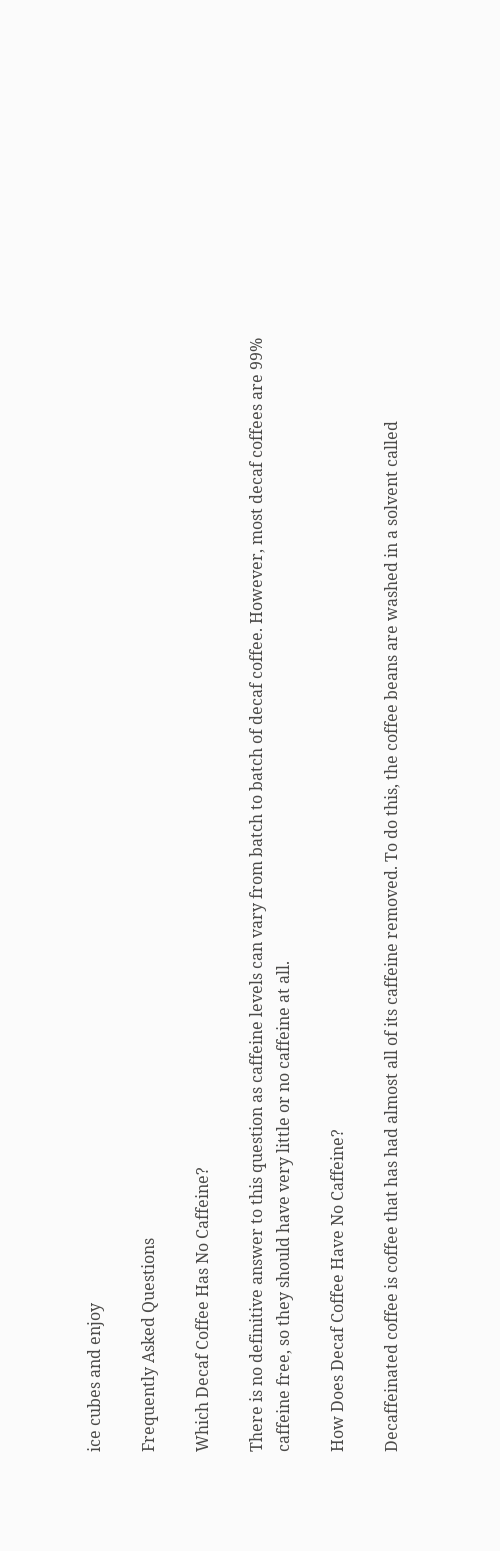ice cubes and enjoy

Frequently Asked Questions

Which Decaf Coffee Has No Caffeine?

There is no definitive answer to this question as caffeine levels can vary from batch to batch of decaf coffee. However, most decaf coffees are 99% caffeine free, so they should have very little or no caffeine at all.

How Does Decaf Coffee Have No Caffeine?

Decaffeinated coffee is coffee that has had almost all of its caffeine removed. To do this, the coffee beans are washed in a solvent called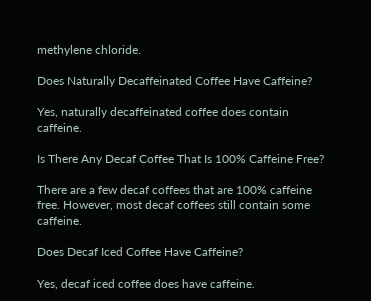methylene chloride.

Does Naturally Decaffeinated Coffee Have Caffeine?

Yes, naturally decaffeinated coffee does contain caffeine.

Is There Any Decaf Coffee That Is 100% Caffeine Free?

There are a few decaf coffees that are 100% caffeine free. However, most decaf coffees still contain some caffeine.

Does Decaf Iced Coffee Have Caffeine?

Yes, decaf iced coffee does have caffeine.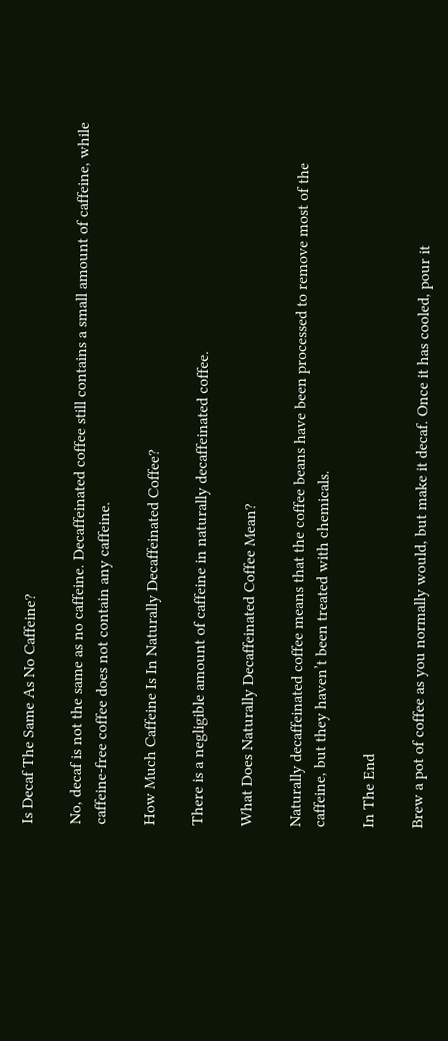Is Decaf The Same As No Caffeine?

No, decaf is not the same as no caffeine. Decaffeinated coffee still contains a small amount of caffeine, while caffeine-free coffee does not contain any caffeine.

How Much Caffeine Is In Naturally Decaffeinated Coffee?

There is a negligible amount of caffeine in naturally decaffeinated coffee.

What Does Naturally Decaffeinated Coffee Mean?

Naturally decaffeinated coffee means that the coffee beans have been processed to remove most of the caffeine, but they haven’t been treated with chemicals.

In The End

Brew a pot of coffee as you normally would, but make it decaf. Once it has cooled, pour it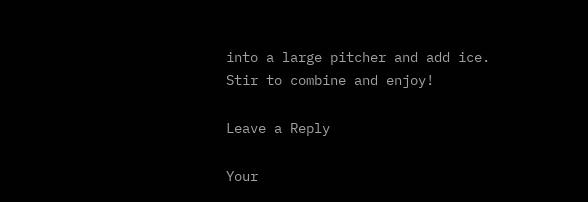into a large pitcher and add ice. Stir to combine and enjoy!

Leave a Reply

Your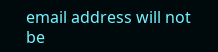email address will not be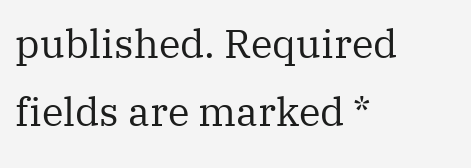published. Required fields are marked *